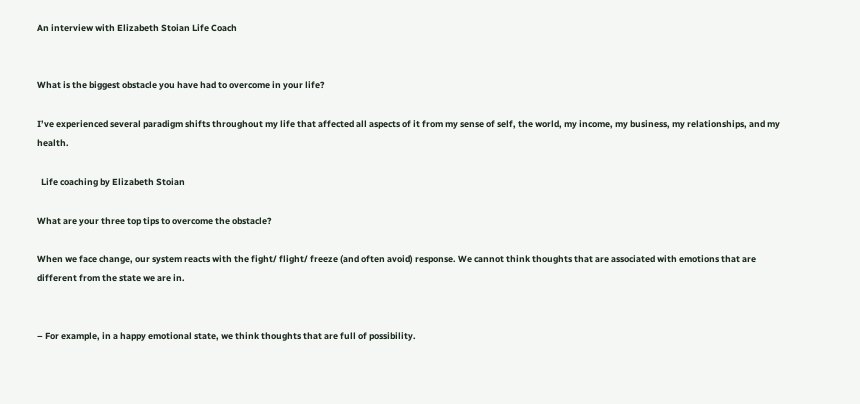An interview with Elizabeth Stoian Life Coach


What is the biggest obstacle you have had to overcome in your life?

I’ve experienced several paradigm shifts throughout my life that affected all aspects of it from my sense of self, the world, my income, my business, my relationships, and my health.

  Life coaching by Elizabeth Stoian

What are your three top tips to overcome the obstacle?

When we face change, our system reacts with the fight/ flight/ freeze (and often avoid) response. We cannot think thoughts that are associated with emotions that are different from the state we are in.


– For example, in a happy emotional state, we think thoughts that are full of possibility.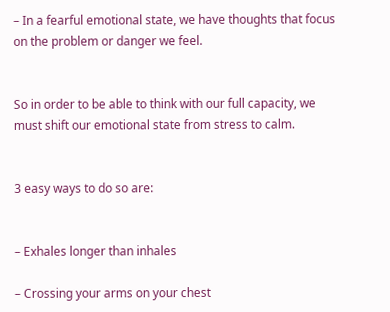– In a fearful emotional state, we have thoughts that focus on the problem or danger we feel.


So in order to be able to think with our full capacity, we must shift our emotional state from stress to calm.


3 easy ways to do so are:


– Exhales longer than inhales

– Crossing your arms on your chest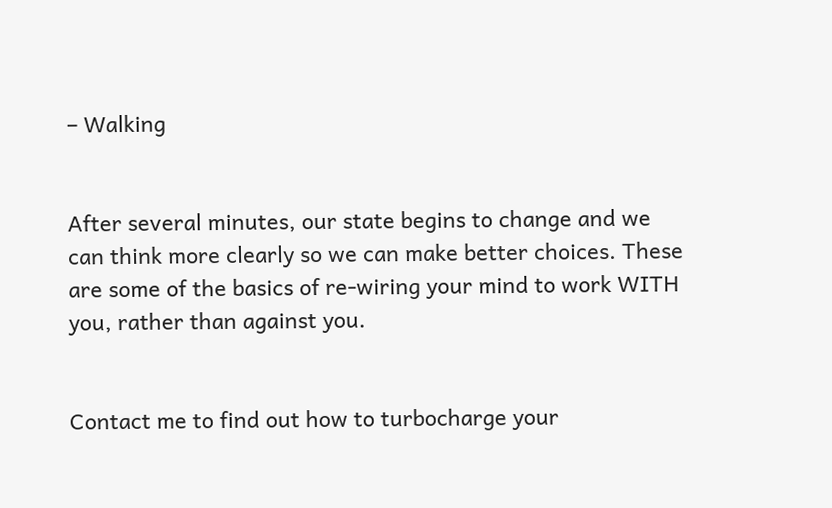– Walking


After several minutes, our state begins to change and we can think more clearly so we can make better choices. These are some of the basics of re-wiring your mind to work WITH you, rather than against you.


Contact me to find out how to turbocharge your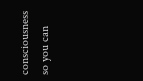consciousness so you can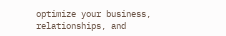optimize your business, relationships, and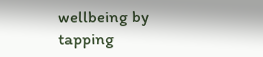wellbeing by tapping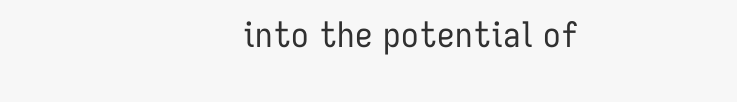into the potential of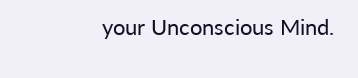your Unconscious Mind.